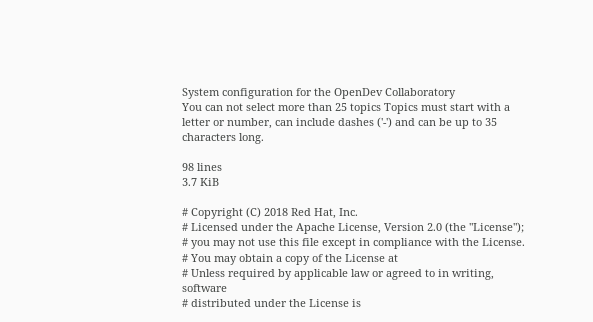System configuration for the OpenDev Collaboratory
You can not select more than 25 topics Topics must start with a letter or number, can include dashes ('-') and can be up to 35 characters long.

98 lines
3.7 KiB

# Copyright (C) 2018 Red Hat, Inc.
# Licensed under the Apache License, Version 2.0 (the "License");
# you may not use this file except in compliance with the License.
# You may obtain a copy of the License at
# Unless required by applicable law or agreed to in writing, software
# distributed under the License is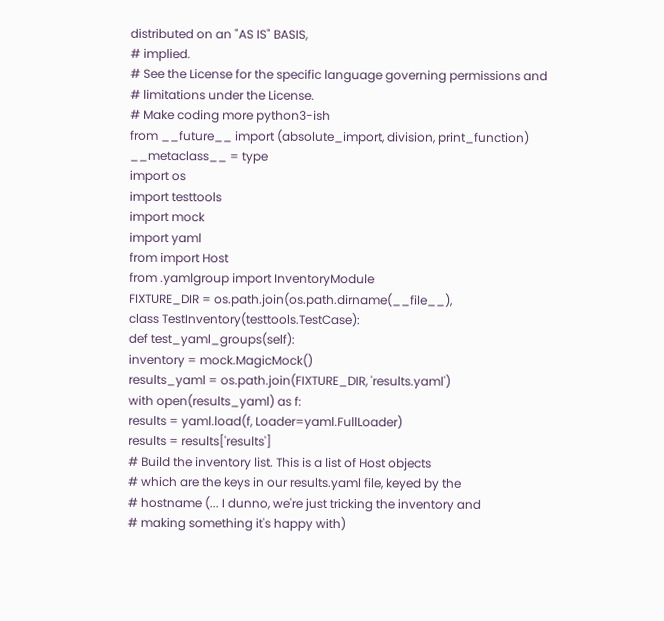distributed on an "AS IS" BASIS,
# implied.
# See the License for the specific language governing permissions and
# limitations under the License.
# Make coding more python3-ish
from __future__ import (absolute_import, division, print_function)
__metaclass__ = type
import os
import testtools
import mock
import yaml
from import Host
from .yamlgroup import InventoryModule
FIXTURE_DIR = os.path.join(os.path.dirname(__file__),
class TestInventory(testtools.TestCase):
def test_yaml_groups(self):
inventory = mock.MagicMock()
results_yaml = os.path.join(FIXTURE_DIR, 'results.yaml')
with open(results_yaml) as f:
results = yaml.load(f, Loader=yaml.FullLoader)
results = results['results']
# Build the inventory list. This is a list of Host objects
# which are the keys in our results.yaml file, keyed by the
# hostname (... I dunno, we're just tricking the inventory and
# making something it's happy with)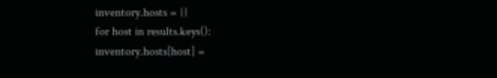inventory.hosts = {}
for host in results.keys():
inventory.hosts[host] =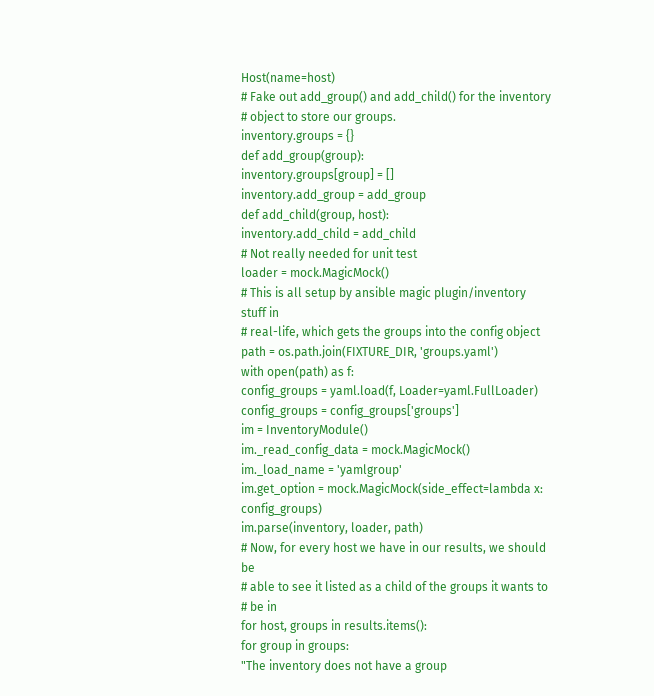Host(name=host)
# Fake out add_group() and add_child() for the inventory
# object to store our groups.
inventory.groups = {}
def add_group(group):
inventory.groups[group] = []
inventory.add_group = add_group
def add_child(group, host):
inventory.add_child = add_child
# Not really needed for unit test
loader = mock.MagicMock()
# This is all setup by ansible magic plugin/inventory stuff in
# real-life, which gets the groups into the config object
path = os.path.join(FIXTURE_DIR, 'groups.yaml')
with open(path) as f:
config_groups = yaml.load(f, Loader=yaml.FullLoader)
config_groups = config_groups['groups']
im = InventoryModule()
im._read_config_data = mock.MagicMock()
im._load_name = 'yamlgroup'
im.get_option = mock.MagicMock(side_effect=lambda x: config_groups)
im.parse(inventory, loader, path)
# Now, for every host we have in our results, we should be
# able to see it listed as a child of the groups it wants to
# be in
for host, groups in results.items():
for group in groups:
"The inventory does not have a group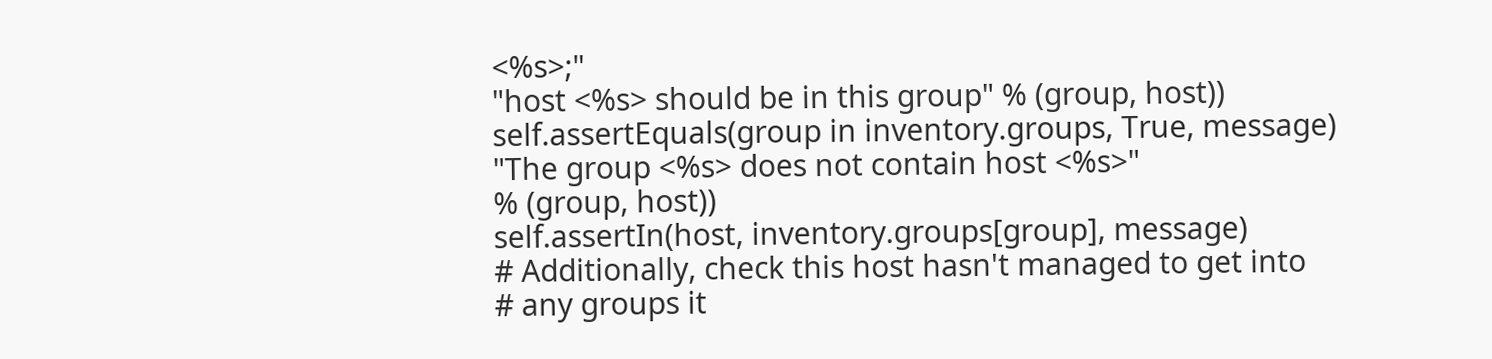<%s>;"
"host <%s> should be in this group" % (group, host))
self.assertEquals(group in inventory.groups, True, message)
"The group <%s> does not contain host <%s>"
% (group, host))
self.assertIn(host, inventory.groups[group], message)
# Additionally, check this host hasn't managed to get into
# any groups it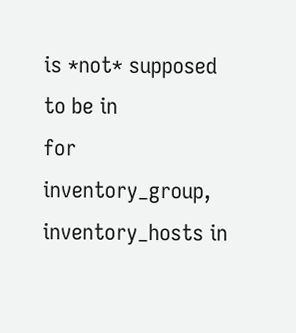is *not* supposed to be in
for inventory_group, inventory_hosts in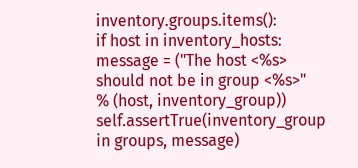inventory.groups.items():
if host in inventory_hosts:
message = ("The host <%s> should not be in group <%s>"
% (host, inventory_group))
self.assertTrue(inventory_group in groups, message)